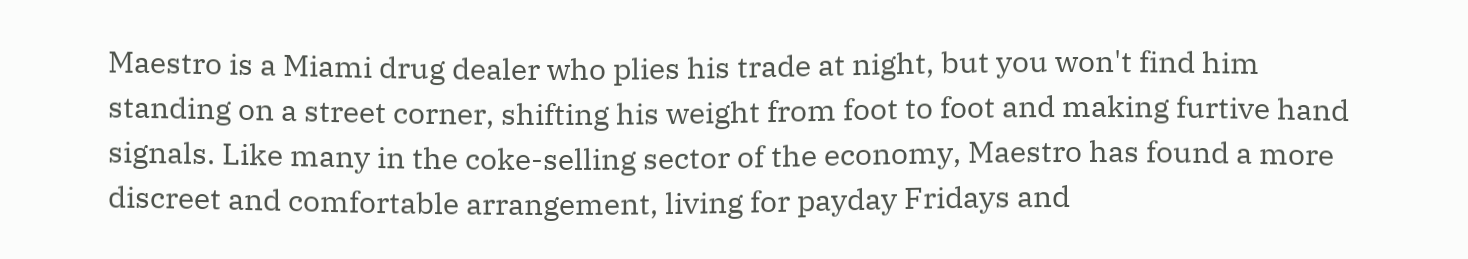Maestro is a Miami drug dealer who plies his trade at night, but you won't find him standing on a street corner, shifting his weight from foot to foot and making furtive hand signals. Like many in the coke-selling sector of the economy, Maestro has found a more discreet and comfortable arrangement, living for payday Fridays and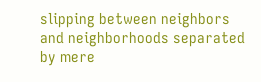slipping between neighbors and neighborhoods separated by mere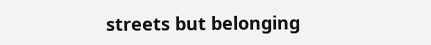streets but belonging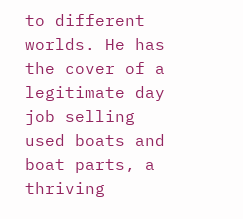to different worlds. He has the cover of a legitimate day job selling used boats and boat parts, a thriving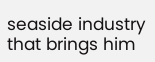seaside industry that brings him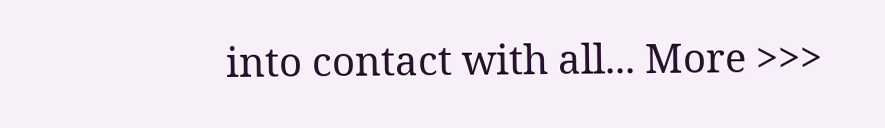into contact with all... More >>>